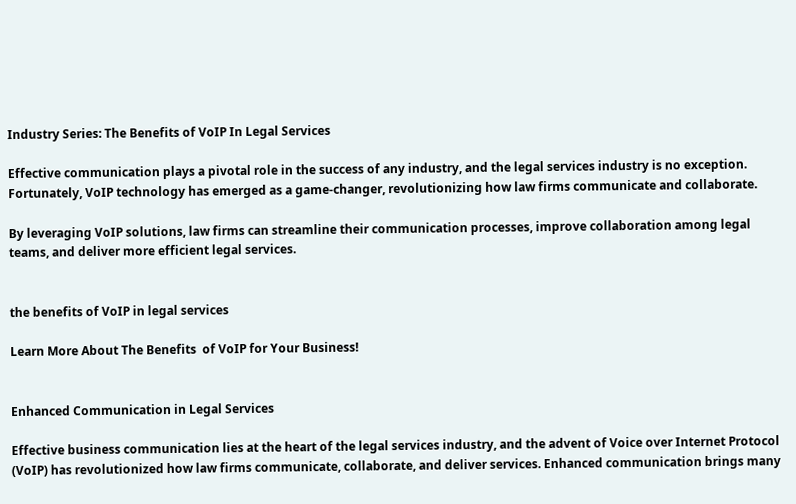Industry Series: The Benefits of VoIP In Legal Services

Effective communication plays a pivotal role in the success of any industry, and the legal services industry is no exception. Fortunately, VoIP technology has emerged as a game-changer, revolutionizing how law firms communicate and collaborate.

By leveraging VoIP solutions, law firms can streamline their communication processes, improve collaboration among legal teams, and deliver more efficient legal services.


the benefits of VoIP in legal services

Learn More About The Benefits  of VoIP for Your Business!


Enhanced Communication in Legal Services

Effective business communication lies at the heart of the legal services industry, and the advent of Voice over Internet Protocol (VoIP) has revolutionized how law firms communicate, collaborate, and deliver services. Enhanced communication brings many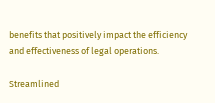benefits that positively impact the efficiency and effectiveness of legal operations.

Streamlined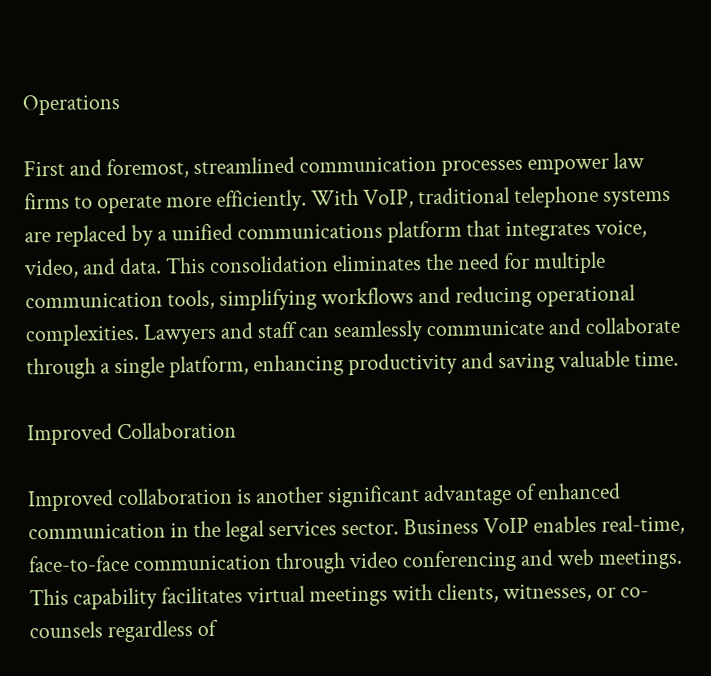Operations

First and foremost, streamlined communication processes empower law firms to operate more efficiently. With VoIP, traditional telephone systems are replaced by a unified communications platform that integrates voice, video, and data. This consolidation eliminates the need for multiple communication tools, simplifying workflows and reducing operational complexities. Lawyers and staff can seamlessly communicate and collaborate through a single platform, enhancing productivity and saving valuable time.

Improved Collaboration

Improved collaboration is another significant advantage of enhanced communication in the legal services sector. Business VoIP enables real-time, face-to-face communication through video conferencing and web meetings. This capability facilitates virtual meetings with clients, witnesses, or co-counsels regardless of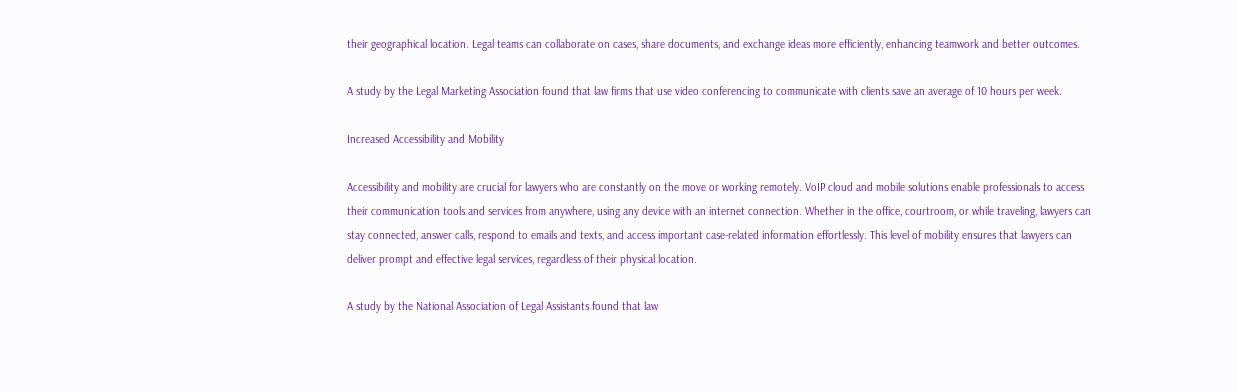their geographical location. Legal teams can collaborate on cases, share documents, and exchange ideas more efficiently, enhancing teamwork and better outcomes.

A study by the Legal Marketing Association found that law firms that use video conferencing to communicate with clients save an average of 10 hours per week.

Increased Accessibility and Mobility

Accessibility and mobility are crucial for lawyers who are constantly on the move or working remotely. VoIP cloud and mobile solutions enable professionals to access their communication tools and services from anywhere, using any device with an internet connection. Whether in the office, courtroom, or while traveling, lawyers can stay connected, answer calls, respond to emails and texts, and access important case-related information effortlessly. This level of mobility ensures that lawyers can deliver prompt and effective legal services, regardless of their physical location.

A study by the National Association of Legal Assistants found that law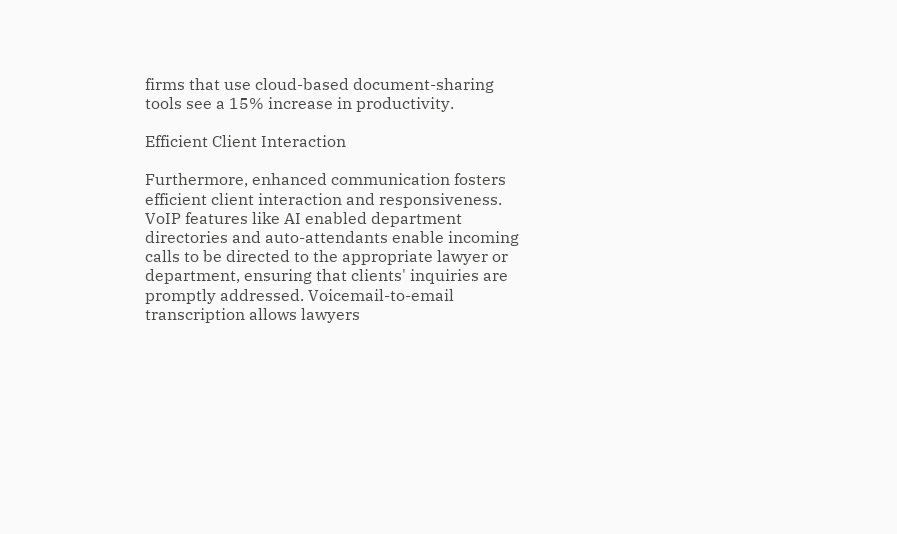firms that use cloud-based document-sharing tools see a 15% increase in productivity.

Efficient Client Interaction

Furthermore, enhanced communication fosters efficient client interaction and responsiveness. VoIP features like AI enabled department directories and auto-attendants enable incoming calls to be directed to the appropriate lawyer or department, ensuring that clients' inquiries are promptly addressed. Voicemail-to-email transcription allows lawyers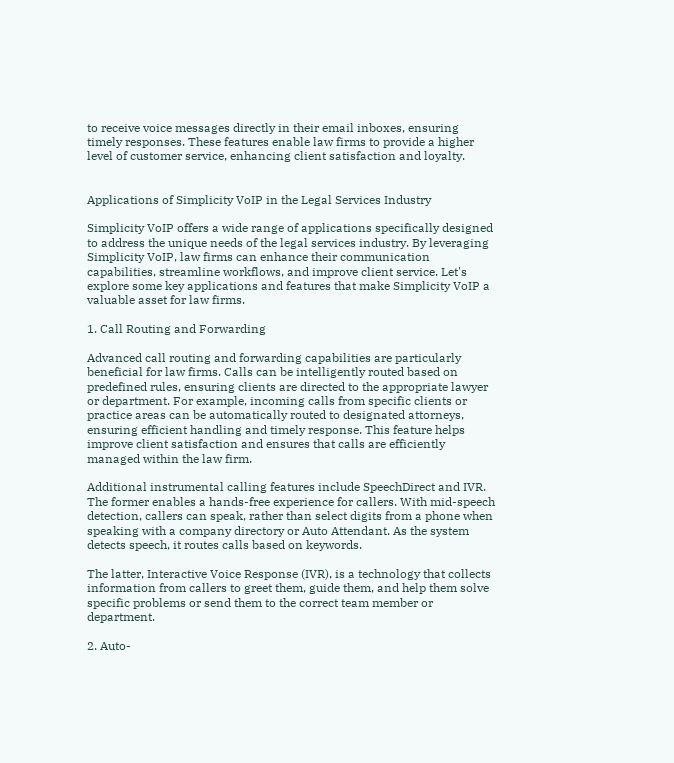to receive voice messages directly in their email inboxes, ensuring timely responses. These features enable law firms to provide a higher level of customer service, enhancing client satisfaction and loyalty.


Applications of Simplicity VoIP in the Legal Services Industry

Simplicity VoIP offers a wide range of applications specifically designed to address the unique needs of the legal services industry. By leveraging Simplicity VoIP, law firms can enhance their communication capabilities, streamline workflows, and improve client service. Let's explore some key applications and features that make Simplicity VoIP a valuable asset for law firms.

1. Call Routing and Forwarding

Advanced call routing and forwarding capabilities are particularly beneficial for law firms. Calls can be intelligently routed based on predefined rules, ensuring clients are directed to the appropriate lawyer or department. For example, incoming calls from specific clients or practice areas can be automatically routed to designated attorneys, ensuring efficient handling and timely response. This feature helps improve client satisfaction and ensures that calls are efficiently managed within the law firm.

Additional instrumental calling features include SpeechDirect and IVR. The former enables a hands-free experience for callers. With mid-speech detection, callers can speak, rather than select digits from a phone when speaking with a company directory or Auto Attendant. As the system detects speech, it routes calls based on keywords.

The latter, Interactive Voice Response (IVR), is a technology that collects information from callers to greet them, guide them, and help them solve specific problems or send them to the correct team member or department.

2. Auto-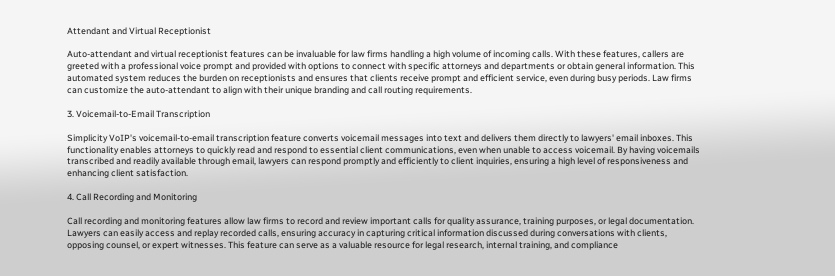Attendant and Virtual Receptionist

Auto-attendant and virtual receptionist features can be invaluable for law firms handling a high volume of incoming calls. With these features, callers are greeted with a professional voice prompt and provided with options to connect with specific attorneys and departments or obtain general information. This automated system reduces the burden on receptionists and ensures that clients receive prompt and efficient service, even during busy periods. Law firms can customize the auto-attendant to align with their unique branding and call routing requirements.

3. Voicemail-to-Email Transcription

Simplicity VoIP's voicemail-to-email transcription feature converts voicemail messages into text and delivers them directly to lawyers' email inboxes. This functionality enables attorneys to quickly read and respond to essential client communications, even when unable to access voicemail. By having voicemails transcribed and readily available through email, lawyers can respond promptly and efficiently to client inquiries, ensuring a high level of responsiveness and enhancing client satisfaction.

4. Call Recording and Monitoring

Call recording and monitoring features allow law firms to record and review important calls for quality assurance, training purposes, or legal documentation. Lawyers can easily access and replay recorded calls, ensuring accuracy in capturing critical information discussed during conversations with clients, opposing counsel, or expert witnesses. This feature can serve as a valuable resource for legal research, internal training, and compliance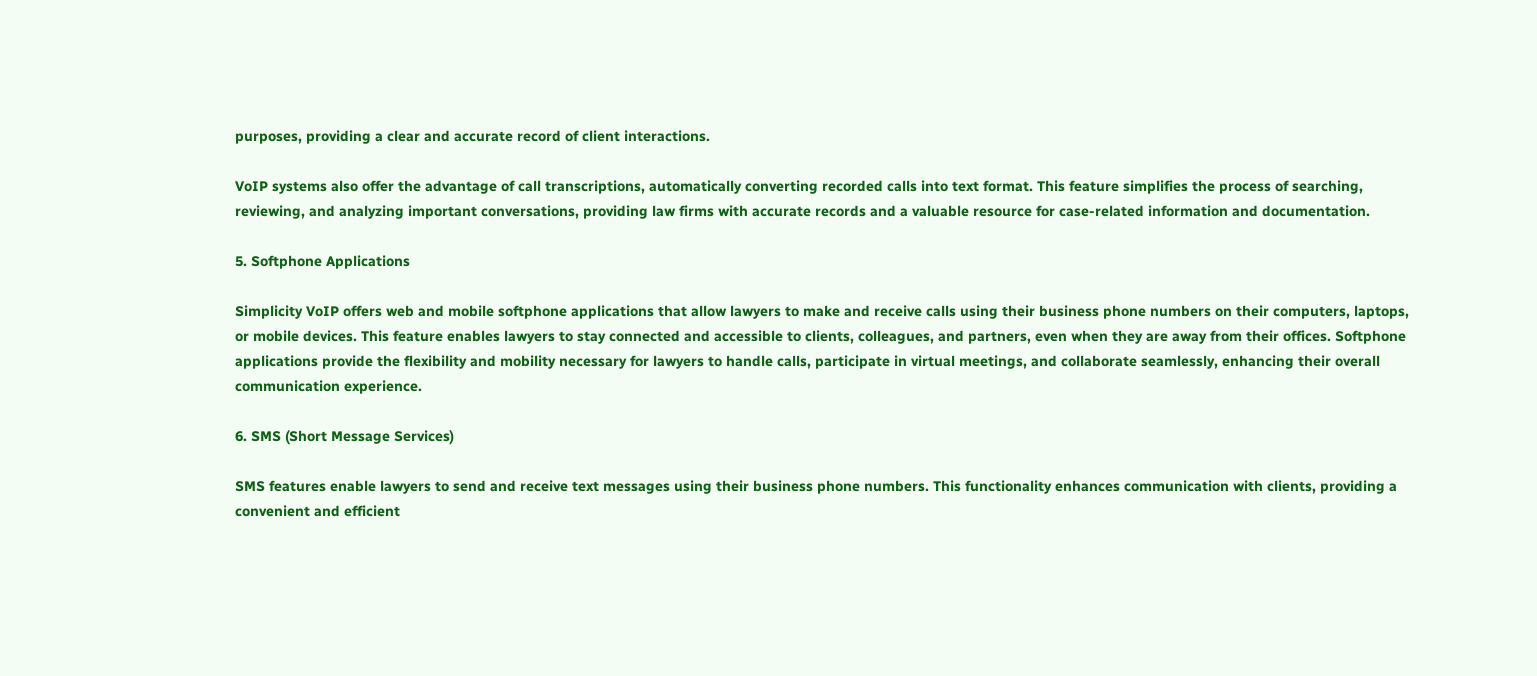purposes, providing a clear and accurate record of client interactions.

VoIP systems also offer the advantage of call transcriptions, automatically converting recorded calls into text format. This feature simplifies the process of searching, reviewing, and analyzing important conversations, providing law firms with accurate records and a valuable resource for case-related information and documentation.

5. Softphone Applications

Simplicity VoIP offers web and mobile softphone applications that allow lawyers to make and receive calls using their business phone numbers on their computers, laptops, or mobile devices. This feature enables lawyers to stay connected and accessible to clients, colleagues, and partners, even when they are away from their offices. Softphone applications provide the flexibility and mobility necessary for lawyers to handle calls, participate in virtual meetings, and collaborate seamlessly, enhancing their overall communication experience.

6. SMS (Short Message Services)

SMS features enable lawyers to send and receive text messages using their business phone numbers. This functionality enhances communication with clients, providing a convenient and efficient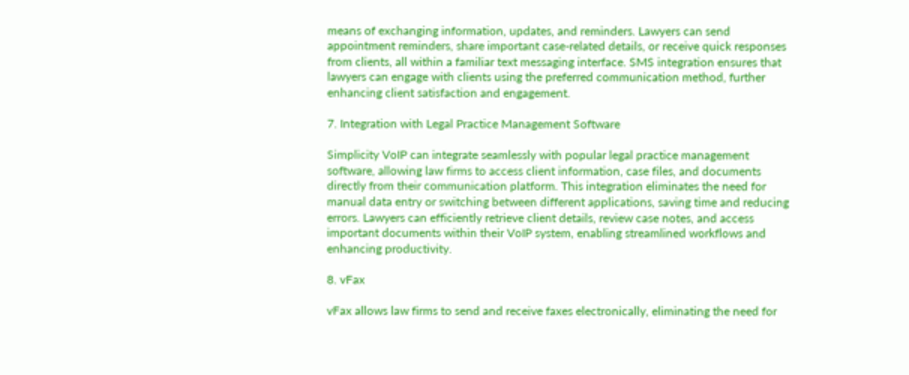means of exchanging information, updates, and reminders. Lawyers can send appointment reminders, share important case-related details, or receive quick responses from clients, all within a familiar text messaging interface. SMS integration ensures that lawyers can engage with clients using the preferred communication method, further enhancing client satisfaction and engagement.

7. Integration with Legal Practice Management Software

Simplicity VoIP can integrate seamlessly with popular legal practice management software, allowing law firms to access client information, case files, and documents directly from their communication platform. This integration eliminates the need for manual data entry or switching between different applications, saving time and reducing errors. Lawyers can efficiently retrieve client details, review case notes, and access important documents within their VoIP system, enabling streamlined workflows and enhancing productivity.

8. vFax

vFax allows law firms to send and receive faxes electronically, eliminating the need for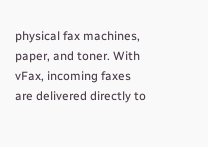physical fax machines, paper, and toner. With vFax, incoming faxes are delivered directly to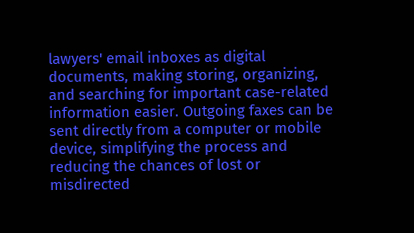lawyers' email inboxes as digital documents, making storing, organizing, and searching for important case-related information easier. Outgoing faxes can be sent directly from a computer or mobile device, simplifying the process and reducing the chances of lost or misdirected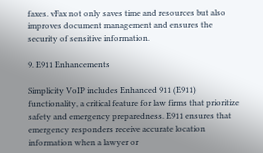faxes. vFax not only saves time and resources but also improves document management and ensures the security of sensitive information.

9. E911 Enhancements

Simplicity VoIP includes Enhanced 911 (E911) functionality, a critical feature for law firms that prioritize safety and emergency preparedness. E911 ensures that emergency responders receive accurate location information when a lawyer or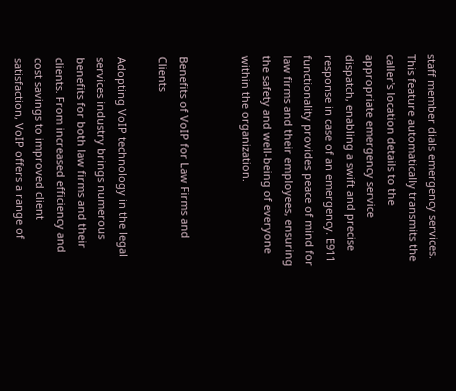staff member dials emergency services. This feature automatically transmits the caller's location details to the appropriate emergency service dispatch, enabling a swift and precise response in case of an emergency. E911 functionality provides peace of mind for law firms and their employees, ensuring the safety and well-being of everyone within the organization.


Benefits of VoIP for Law Firms and Clients

Adopting VoIP technology in the legal services industry brings numerous benefits for both law firms and their clients. From increased efficiency and cost savings to improved client satisfaction, VoIP offers a range of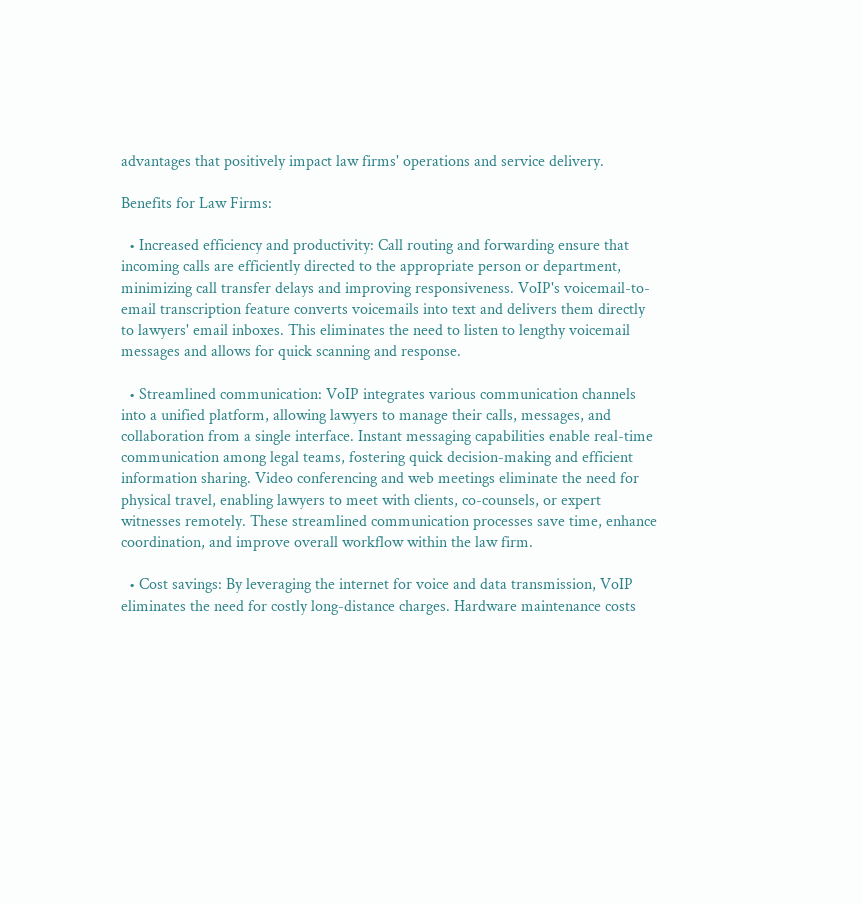advantages that positively impact law firms' operations and service delivery.

Benefits for Law Firms:

  • Increased efficiency and productivity: Call routing and forwarding ensure that incoming calls are efficiently directed to the appropriate person or department, minimizing call transfer delays and improving responsiveness. VoIP's voicemail-to-email transcription feature converts voicemails into text and delivers them directly to lawyers' email inboxes. This eliminates the need to listen to lengthy voicemail messages and allows for quick scanning and response.

  • Streamlined communication: VoIP integrates various communication channels into a unified platform, allowing lawyers to manage their calls, messages, and collaboration from a single interface. Instant messaging capabilities enable real-time communication among legal teams, fostering quick decision-making and efficient information sharing. Video conferencing and web meetings eliminate the need for physical travel, enabling lawyers to meet with clients, co-counsels, or expert witnesses remotely. These streamlined communication processes save time, enhance coordination, and improve overall workflow within the law firm.

  • Cost savings: By leveraging the internet for voice and data transmission, VoIP eliminates the need for costly long-distance charges. Hardware maintenance costs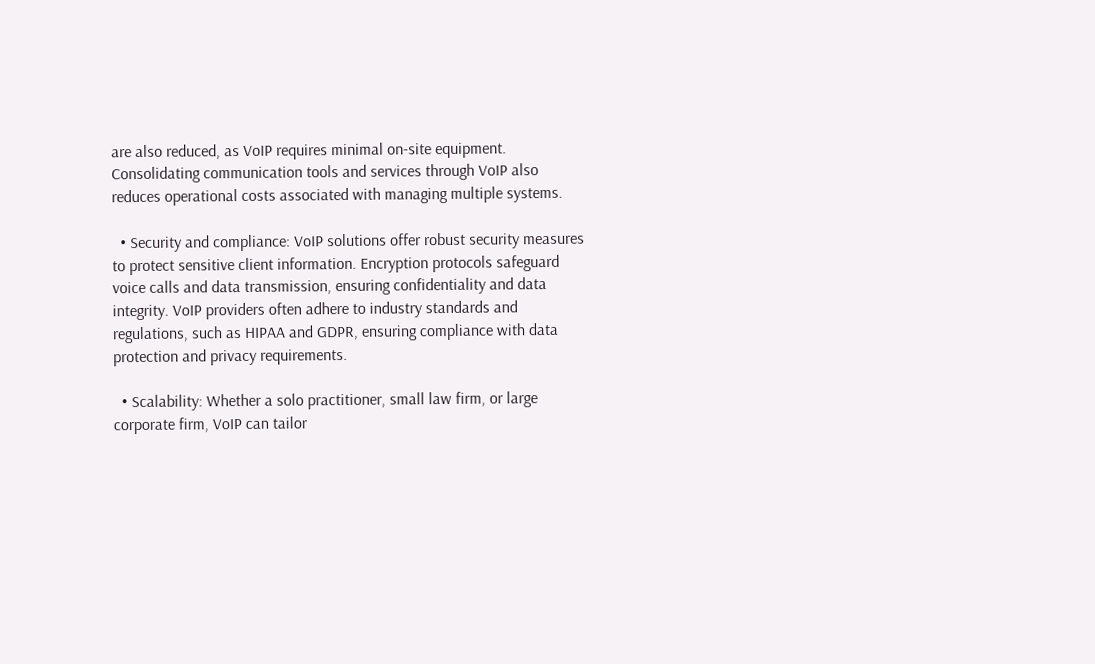are also reduced, as VoIP requires minimal on-site equipment. Consolidating communication tools and services through VoIP also reduces operational costs associated with managing multiple systems.

  • Security and compliance: VoIP solutions offer robust security measures to protect sensitive client information. Encryption protocols safeguard voice calls and data transmission, ensuring confidentiality and data integrity. VoIP providers often adhere to industry standards and regulations, such as HIPAA and GDPR, ensuring compliance with data protection and privacy requirements.

  • Scalability: Whether a solo practitioner, small law firm, or large corporate firm, VoIP can tailor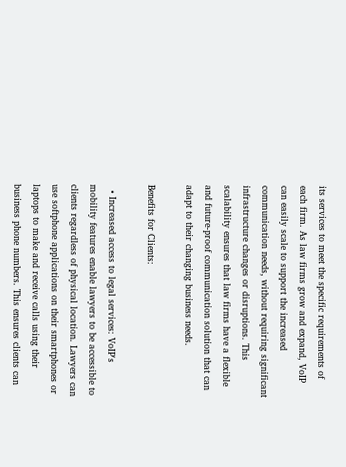its services to meet the specific requirements of each firm. As law firms grow and expand, VoIP can easily scale to support the increased communication needs, without requiring significant infrastructure changes or disruptions. This scalability ensures that law firms have a flexible and future-proof communication solution that can adapt to their changing business needs.

Benefits for Clients:

  • Increased access to legal services: VoIP's mobility features enable lawyers to be accessible to clients regardless of physical location. Lawyers can use softphone applications on their smartphones or laptops to make and receive calls using their business phone numbers. This ensures clients can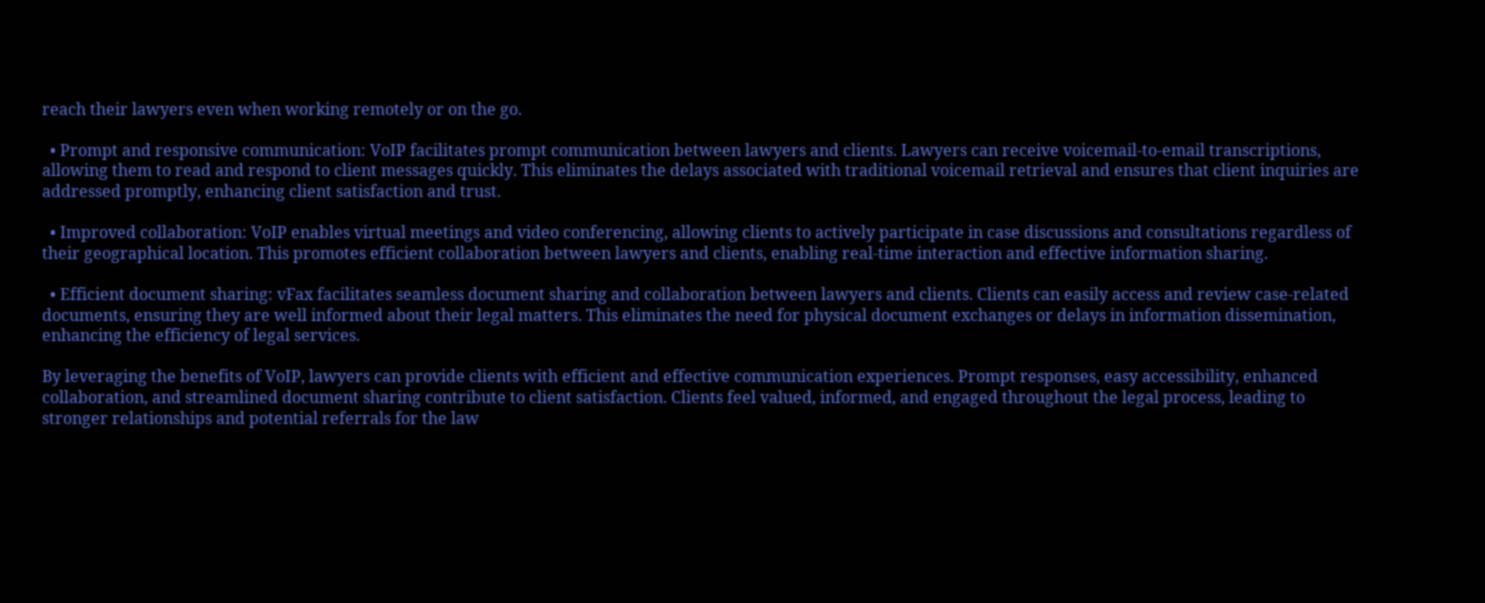reach their lawyers even when working remotely or on the go.

  • Prompt and responsive communication: VoIP facilitates prompt communication between lawyers and clients. Lawyers can receive voicemail-to-email transcriptions, allowing them to read and respond to client messages quickly. This eliminates the delays associated with traditional voicemail retrieval and ensures that client inquiries are addressed promptly, enhancing client satisfaction and trust.

  • Improved collaboration: VoIP enables virtual meetings and video conferencing, allowing clients to actively participate in case discussions and consultations regardless of their geographical location. This promotes efficient collaboration between lawyers and clients, enabling real-time interaction and effective information sharing.

  • Efficient document sharing: vFax facilitates seamless document sharing and collaboration between lawyers and clients. Clients can easily access and review case-related documents, ensuring they are well informed about their legal matters. This eliminates the need for physical document exchanges or delays in information dissemination, enhancing the efficiency of legal services.

By leveraging the benefits of VoIP, lawyers can provide clients with efficient and effective communication experiences. Prompt responses, easy accessibility, enhanced collaboration, and streamlined document sharing contribute to client satisfaction. Clients feel valued, informed, and engaged throughout the legal process, leading to stronger relationships and potential referrals for the law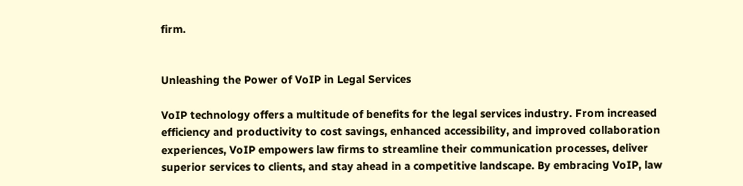firm.


Unleashing the Power of VoIP in Legal Services

VoIP technology offers a multitude of benefits for the legal services industry. From increased efficiency and productivity to cost savings, enhanced accessibility, and improved collaboration experiences, VoIP empowers law firms to streamline their communication processes, deliver superior services to clients, and stay ahead in a competitive landscape. By embracing VoIP, law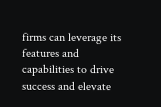firms can leverage its features and capabilities to drive success and elevate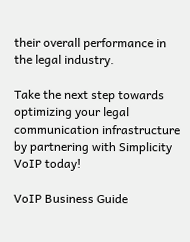their overall performance in the legal industry.

Take the next step towards optimizing your legal communication infrastructure by partnering with Simplicity VoIP today!

VoIP Business Guide